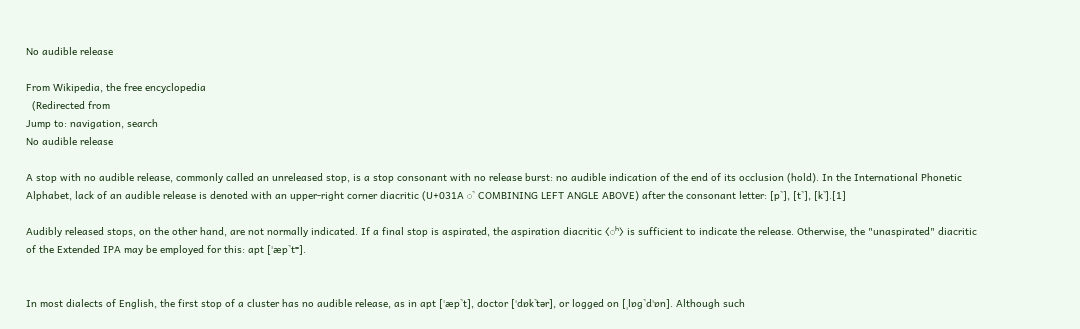No audible release

From Wikipedia, the free encyclopedia
  (Redirected from
Jump to: navigation, search
No audible release

A stop with no audible release, commonly called an unreleased stop, is a stop consonant with no release burst: no audible indication of the end of its occlusion (hold). In the International Phonetic Alphabet, lack of an audible release is denoted with an upper-right corner diacritic (U+031A ◌̚ COMBINING LEFT ANGLE ABOVE) after the consonant letter: [p̚], [t̚], [k̚].[1]

Audibly released stops, on the other hand, are not normally indicated. If a final stop is aspirated, the aspiration diacritic ⟨◌ʰ⟩ is sufficient to indicate the release. Otherwise, the "unaspirated" diacritic of the Extended IPA may be employed for this: apt [ˈæp̚t˭].


In most dialects of English, the first stop of a cluster has no audible release, as in apt [ˈæp̚t], doctor [ˈdɒk̚tər], or logged on [ˌlɒɡ̚dˈɒn]. Although such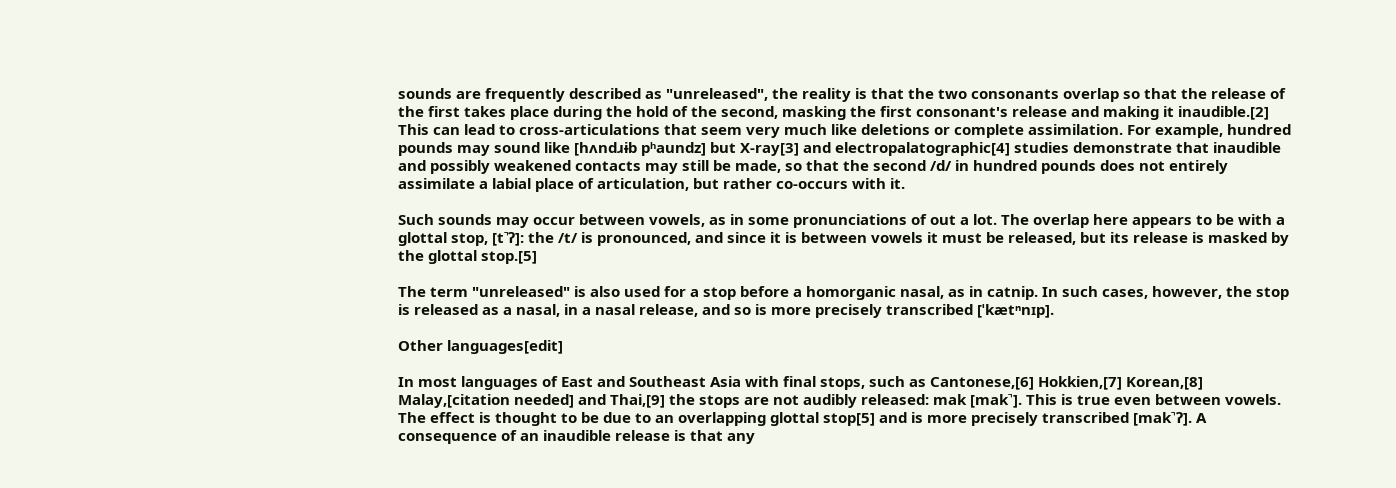sounds are frequently described as "unreleased", the reality is that the two consonants overlap so that the release of the first takes place during the hold of the second, masking the first consonant's release and making it inaudible.[2] This can lead to cross-articulations that seem very much like deletions or complete assimilation. For example, hundred pounds may sound like [hʌndɹɨb pʰaundz] but X-ray[3] and electropalatographic[4] studies demonstrate that inaudible and possibly weakened contacts may still be made, so that the second /d/ in hundred pounds does not entirely assimilate a labial place of articulation, but rather co-occurs with it.

Such sounds may occur between vowels, as in some pronunciations of out a lot. The overlap here appears to be with a glottal stop, [t̚ʔ]: the /t/ is pronounced, and since it is between vowels it must be released, but its release is masked by the glottal stop.[5]

The term "unreleased" is also used for a stop before a homorganic nasal, as in catnip. In such cases, however, the stop is released as a nasal, in a nasal release, and so is more precisely transcribed [ˈkætⁿnɪp].

Other languages[edit]

In most languages of East and Southeast Asia with final stops, such as Cantonese,[6] Hokkien,[7] Korean,[8] Malay,[citation needed] and Thai,[9] the stops are not audibly released: mak [mak̚]. This is true even between vowels. The effect is thought to be due to an overlapping glottal stop[5] and is more precisely transcribed [mak̚ʔ]. A consequence of an inaudible release is that any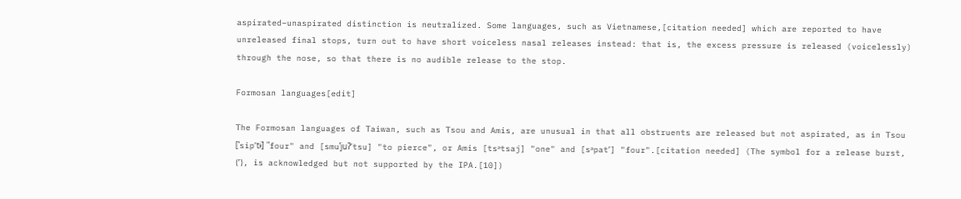aspirated–unaspirated distinction is neutralized. Some languages, such as Vietnamese,[citation needed] which are reported to have unreleased final stops, turn out to have short voiceless nasal releases instead: that is, the excess pressure is released (voicelessly) through the nose, so that there is no audible release to the stop.

Formosan languages[edit]

The Formosan languages of Taiwan, such as Tsou and Amis, are unusual in that all obstruents are released but not aspirated, as in Tsou [ˈsip˹tɨ] "four" and [smuˈjuʔ˹tsu] "to pierce", or Amis [tsᵊtsaj] "one" and [sᵊpat˹] "four".[citation needed] (The symbol for a release burst, ⟨˹⟩, is acknowledged but not supported by the IPA.[10])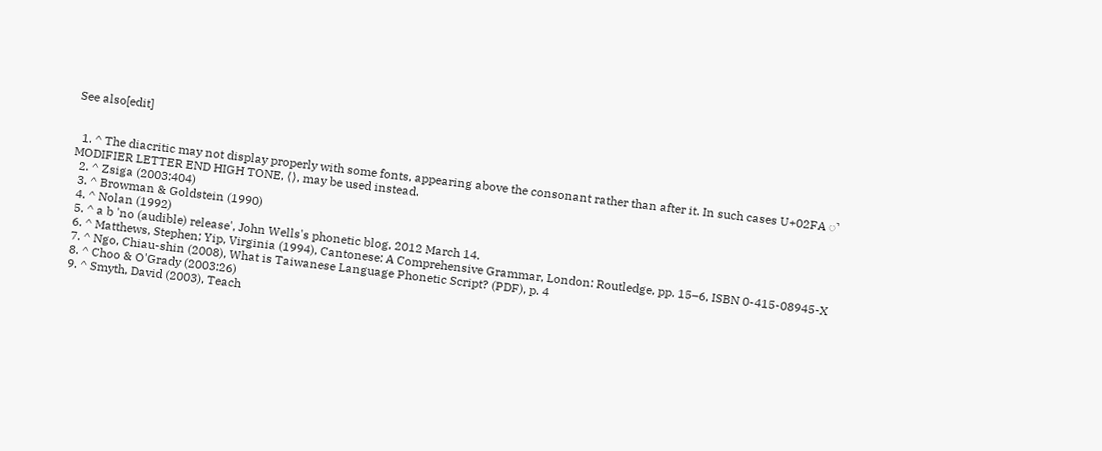See also[edit]


  1. ^ The diacritic may not display properly with some fonts, appearing above the consonant rather than after it. In such cases U+02FA ◌˺ MODIFIER LETTER END HIGH TONE, ⟨⟩, may be used instead.
  2. ^ Zsiga (2003:404)
  3. ^ Browman & Goldstein (1990)
  4. ^ Nolan (1992)
  5. ^ a b 'no (audible) release', John Wells's phonetic blog, 2012 March 14.
  6. ^ Matthews, Stephen; Yip, Virginia (1994), Cantonese: A Comprehensive Grammar, London: Routledge, pp. 15–6, ISBN 0-415-08945-X
  7. ^ Ngo, Chiau-shin (2008), What is Taiwanese Language Phonetic Script? (PDF), p. 4
  8. ^ Choo & O'Grady (2003:26)
  9. ^ Smyth, David (2003), Teach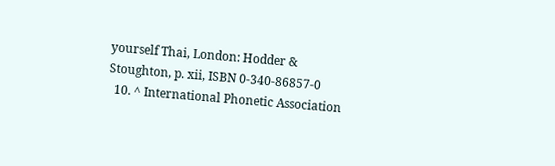yourself Thai, London: Hodder & Stoughton, p. xii, ISBN 0-340-86857-0
  10. ^ International Phonetic Association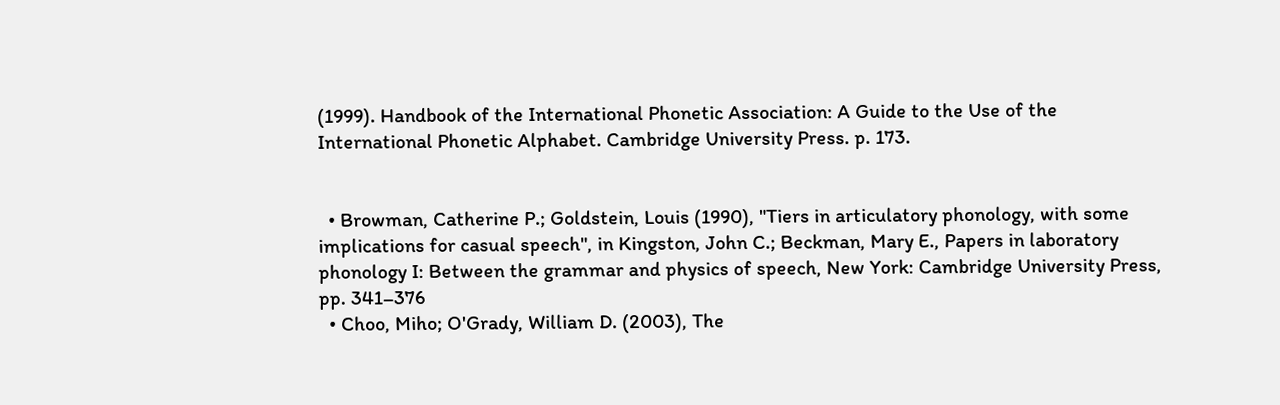(1999). Handbook of the International Phonetic Association: A Guide to the Use of the International Phonetic Alphabet. Cambridge University Press. p. 173.


  • Browman, Catherine P.; Goldstein, Louis (1990), "Tiers in articulatory phonology, with some implications for casual speech", in Kingston, John C.; Beckman, Mary E., Papers in laboratory phonology I: Between the grammar and physics of speech, New York: Cambridge University Press, pp. 341–376
  • Choo, Miho; O'Grady, William D. (2003), The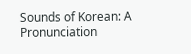Sounds of Korean: A Pronunciation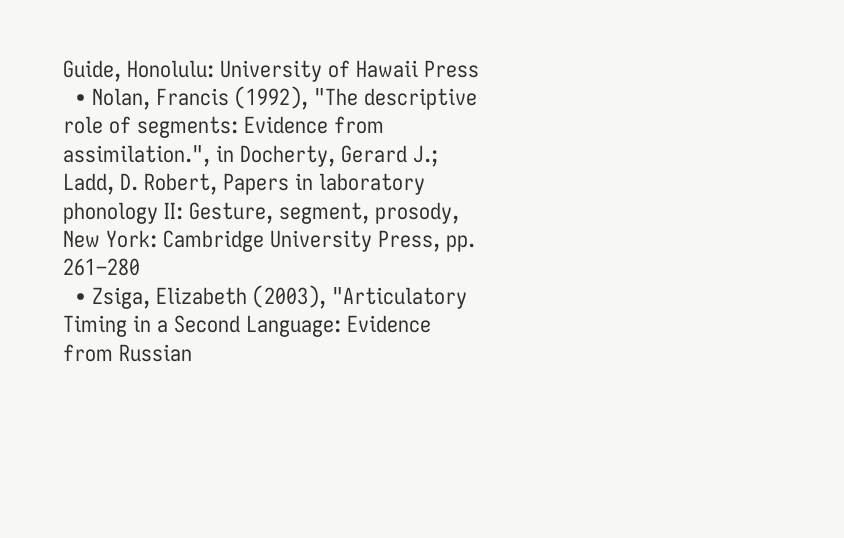Guide, Honolulu: University of Hawaii Press
  • Nolan, Francis (1992), "The descriptive role of segments: Evidence from assimilation.", in Docherty, Gerard J.; Ladd, D. Robert, Papers in laboratory phonology II: Gesture, segment, prosody, New York: Cambridge University Press, pp. 261–280
  • Zsiga, Elizabeth (2003), "Articulatory Timing in a Second Language: Evidence from Russian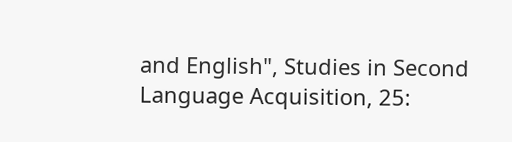and English", Studies in Second Language Acquisition, 25: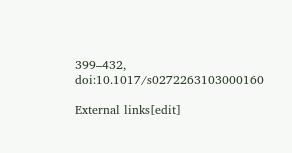399–432, doi:10.1017/s0272263103000160

External links[edit]